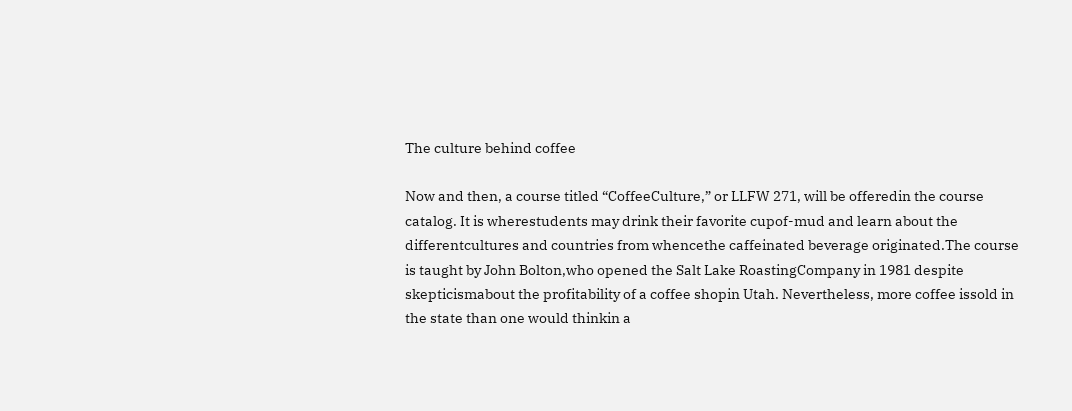The culture behind coffee

Now and then, a course titled “CoffeeCulture,” or LLFW 271, will be offeredin the course catalog. It is wherestudents may drink their favorite cupof-mud and learn about the differentcultures and countries from whencethe caffeinated beverage originated.The course is taught by John Bolton,who opened the Salt Lake RoastingCompany in 1981 despite skepticismabout the profitability of a coffee shopin Utah. Nevertheless, more coffee issold in the state than one would thinkin a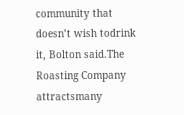community that doesn’t wish todrink it, Bolton said.The Roasting Company attractsmany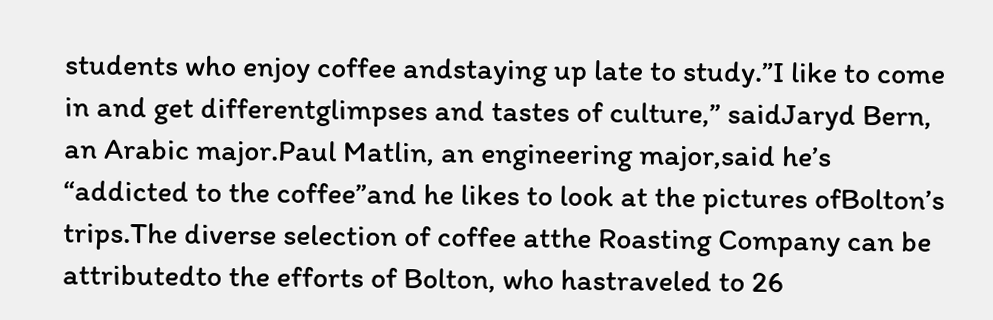students who enjoy coffee andstaying up late to study.”I like to come in and get differentglimpses and tastes of culture,” saidJaryd Bern, an Arabic major.Paul Matlin, an engineering major,said he’s “addicted to the coffee”and he likes to look at the pictures ofBolton’s trips.The diverse selection of coffee atthe Roasting Company can be attributedto the efforts of Bolton, who hastraveled to 26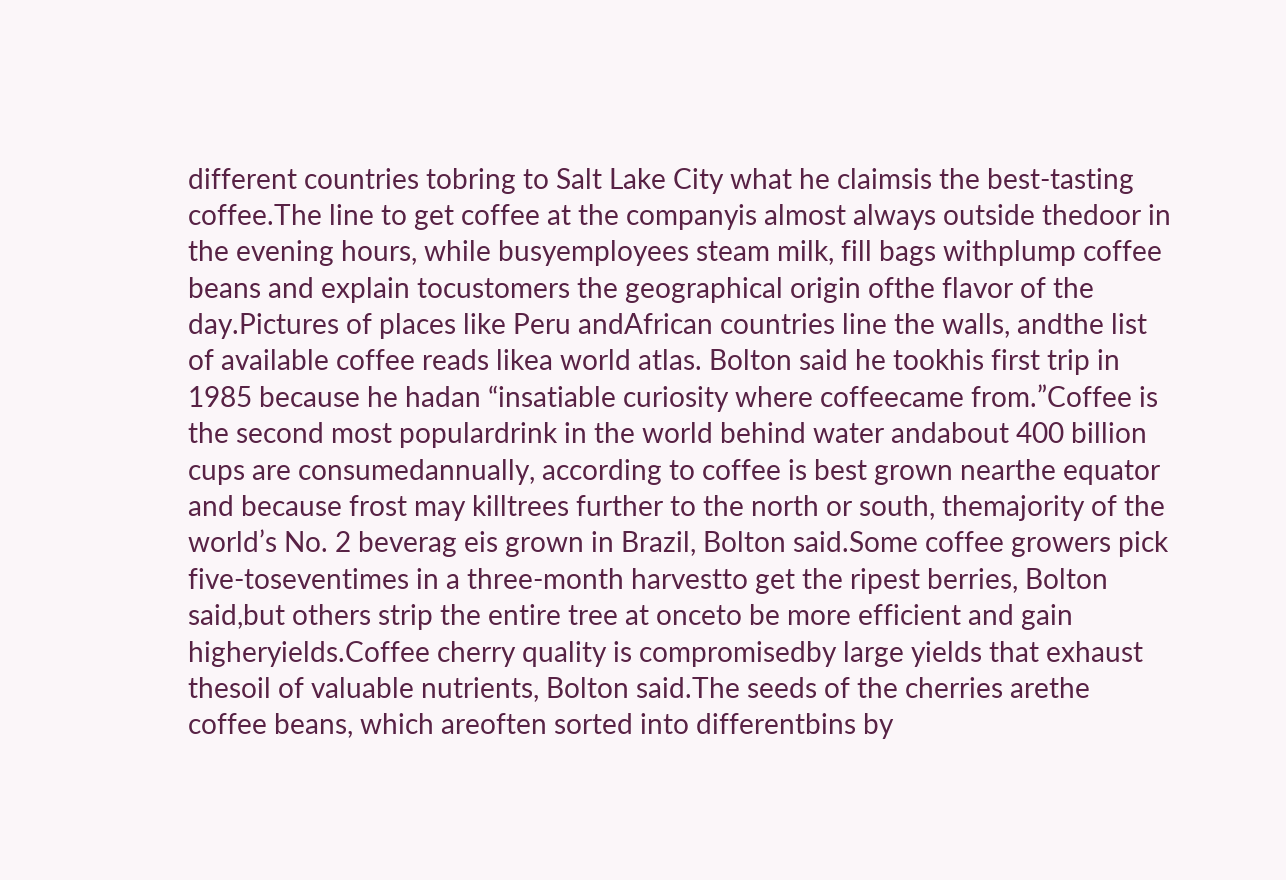different countries tobring to Salt Lake City what he claimsis the best-tasting coffee.The line to get coffee at the companyis almost always outside thedoor in the evening hours, while busyemployees steam milk, fill bags withplump coffee beans and explain tocustomers the geographical origin ofthe flavor of the day.Pictures of places like Peru andAfrican countries line the walls, andthe list of available coffee reads likea world atlas. Bolton said he tookhis first trip in 1985 because he hadan “insatiable curiosity where coffeecame from.”Coffee is the second most populardrink in the world behind water andabout 400 billion cups are consumedannually, according to coffee is best grown nearthe equator and because frost may killtrees further to the north or south, themajority of the world’s No. 2 beverag eis grown in Brazil, Bolton said.Some coffee growers pick five-toseventimes in a three-month harvestto get the ripest berries, Bolton said,but others strip the entire tree at onceto be more efficient and gain higheryields.Coffee cherry quality is compromisedby large yields that exhaust thesoil of valuable nutrients, Bolton said.The seeds of the cherries arethe coffee beans, which areoften sorted into differentbins by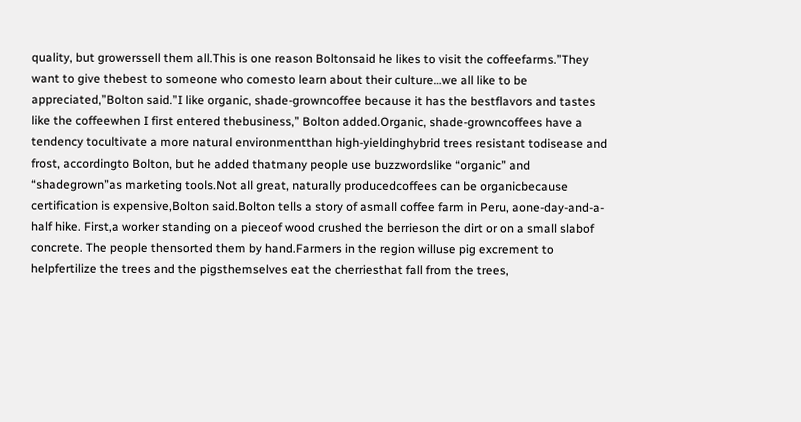quality, but growerssell them all.This is one reason Boltonsaid he likes to visit the coffeefarms.”They want to give thebest to someone who comesto learn about their culture…we all like to be appreciated,”Bolton said.”I like organic, shade-growncoffee because it has the bestflavors and tastes like the coffeewhen I first entered thebusiness,” Bolton added.Organic, shade-growncoffees have a tendency tocultivate a more natural environmentthan high-yieldinghybrid trees resistant todisease and frost, accordingto Bolton, but he added thatmany people use buzzwordslike “organic” and “shadegrown”as marketing tools.Not all great, naturally producedcoffees can be organicbecause certification is expensive,Bolton said.Bolton tells a story of asmall coffee farm in Peru, aone-day-and-a-half hike. First,a worker standing on a pieceof wood crushed the berrieson the dirt or on a small slabof concrete. The people thensorted them by hand.Farmers in the region willuse pig excrement to helpfertilize the trees and the pigsthemselves eat the cherriesthat fall from the trees,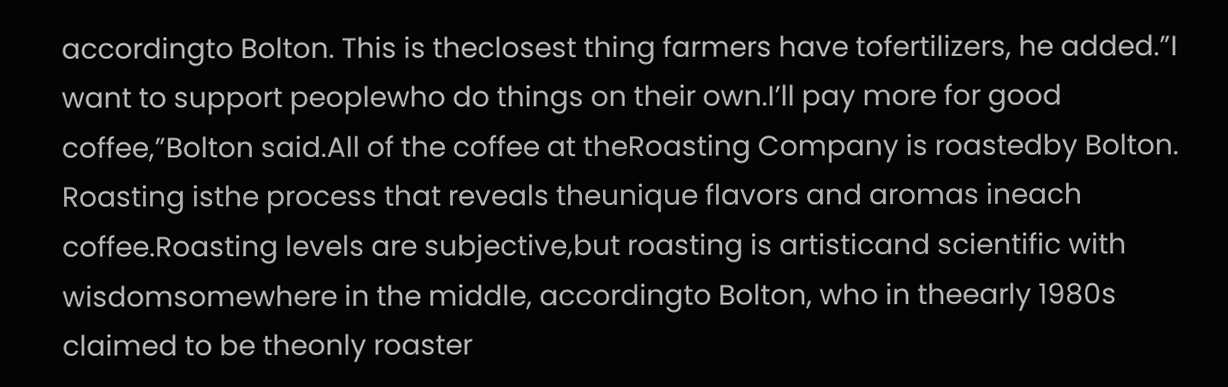accordingto Bolton. This is theclosest thing farmers have tofertilizers, he added.”I want to support peoplewho do things on their own.I’ll pay more for good coffee,”Bolton said.All of the coffee at theRoasting Company is roastedby Bolton. Roasting isthe process that reveals theunique flavors and aromas ineach coffee.Roasting levels are subjective,but roasting is artisticand scientific with wisdomsomewhere in the middle, accordingto Bolton, who in theearly 1980s claimed to be theonly roaster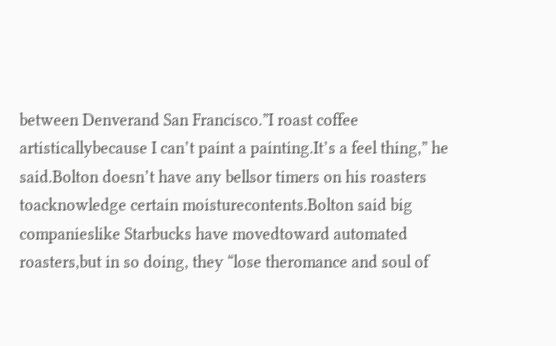between Denverand San Francisco.”I roast coffee artisticallybecause I can’t paint a painting.It’s a feel thing,” he said.Bolton doesn’t have any bellsor timers on his roasters toacknowledge certain moisturecontents.Bolton said big companieslike Starbucks have movedtoward automated roasters,but in so doing, they “lose theromance and soul of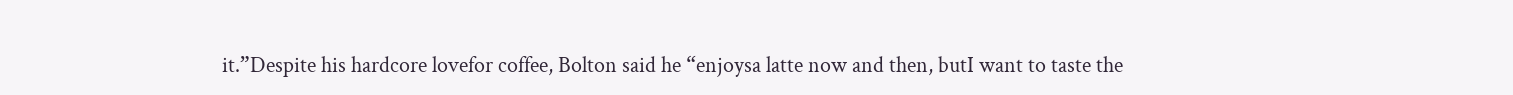it.”Despite his hardcore lovefor coffee, Bolton said he “enjoysa latte now and then, butI want to taste the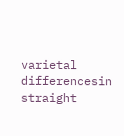varietal differencesin straight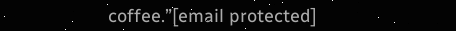coffee.”[email protected]